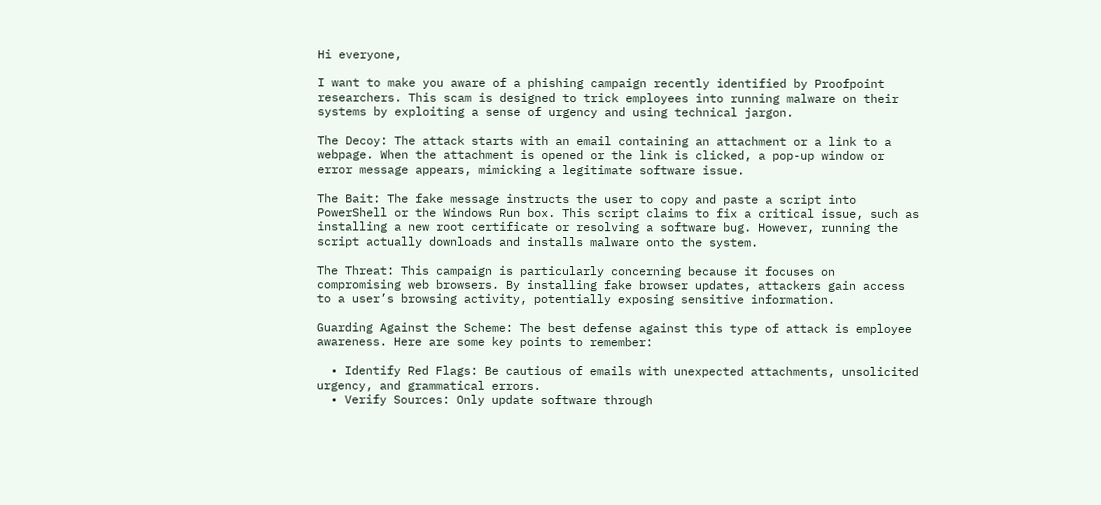Hi everyone,

I want to make you aware of a phishing campaign recently identified by Proofpoint researchers. This scam is designed to trick employees into running malware on their systems by exploiting a sense of urgency and using technical jargon.

The Decoy: The attack starts with an email containing an attachment or a link to a webpage. When the attachment is opened or the link is clicked, a pop-up window or error message appears, mimicking a legitimate software issue.

The Bait: The fake message instructs the user to copy and paste a script into PowerShell or the Windows Run box. This script claims to fix a critical issue, such as installing a new root certificate or resolving a software bug. However, running the script actually downloads and installs malware onto the system.

The Threat: This campaign is particularly concerning because it focuses on compromising web browsers. By installing fake browser updates, attackers gain access to a user’s browsing activity, potentially exposing sensitive information.

Guarding Against the Scheme: The best defense against this type of attack is employee awareness. Here are some key points to remember:

  • Identify Red Flags: Be cautious of emails with unexpected attachments, unsolicited urgency, and grammatical errors.
  • Verify Sources: Only update software through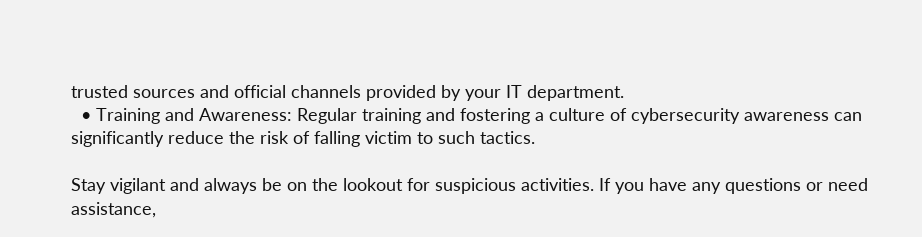trusted sources and official channels provided by your IT department.
  • Training and Awareness: Regular training and fostering a culture of cybersecurity awareness can significantly reduce the risk of falling victim to such tactics.

Stay vigilant and always be on the lookout for suspicious activities. If you have any questions or need assistance,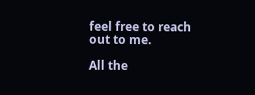feel free to reach out to me.

All the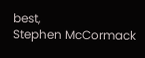best,
Stephen McCormack